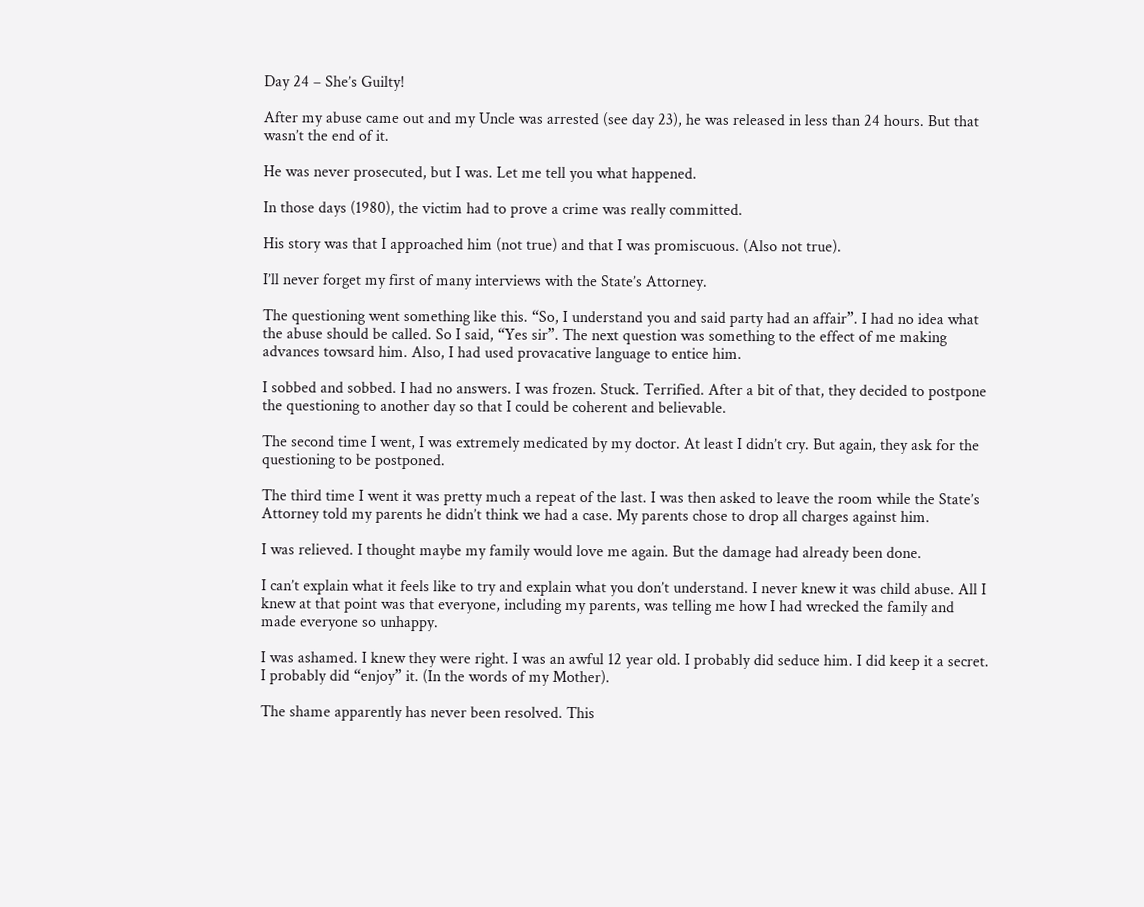Day 24 – She’s Guilty!

After my abuse came out and my Uncle was arrested (see day 23), he was released in less than 24 hours. But that wasn’t the end of it.

He was never prosecuted, but I was. Let me tell you what happened.

In those days (1980), the victim had to prove a crime was really committed.

His story was that I approached him (not true) and that I was promiscuous. (Also not true).

I’ll never forget my first of many interviews with the State’s Attorney.

The questioning went something like this. “So, I understand you and said party had an affair”. I had no idea what the abuse should be called. So I said, “Yes sir”. The next question was something to the effect of me making advances towsard him. Also, I had used provacative language to entice him.

I sobbed and sobbed. I had no answers. I was frozen. Stuck. Terrified. After a bit of that, they decided to postpone the questioning to another day so that I could be coherent and believable.

The second time I went, I was extremely medicated by my doctor. At least I didn’t cry. But again, they ask for the questioning to be postponed.

The third time I went it was pretty much a repeat of the last. I was then asked to leave the room while the State’s Attorney told my parents he didn’t think we had a case. My parents chose to drop all charges against him.

I was relieved. I thought maybe my family would love me again. But the damage had already been done.

I can’t explain what it feels like to try and explain what you don’t understand. I never knew it was child abuse. All I knew at that point was that everyone, including my parents, was telling me how I had wrecked the family and made everyone so unhappy.

I was ashamed. I knew they were right. I was an awful 12 year old. I probably did seduce him. I did keep it a secret. I probably did “enjoy” it. (In the words of my Mother).

The shame apparently has never been resolved. This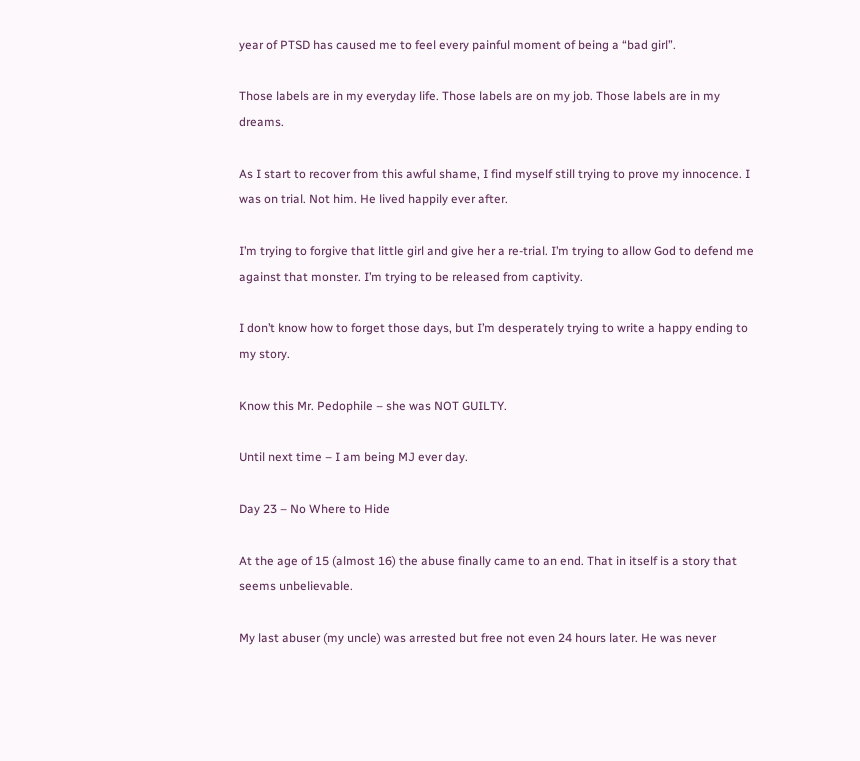year of PTSD has caused me to feel every painful moment of being a “bad girl”.

Those labels are in my everyday life. Those labels are on my job. Those labels are in my dreams.

As I start to recover from this awful shame, I find myself still trying to prove my innocence. I was on trial. Not him. He lived happily ever after.

I’m trying to forgive that little girl and give her a re-trial. I’m trying to allow God to defend me against that monster. I’m trying to be released from captivity.

I don’t know how to forget those days, but I’m desperately trying to write a happy ending to my story.

Know this Mr. Pedophile – she was NOT GUILTY.

Until next time – I am being MJ ever day.

Day 23 – No Where to Hide

At the age of 15 (almost 16) the abuse finally came to an end. That in itself is a story that seems unbelievable.

My last abuser (my uncle) was arrested but free not even 24 hours later. He was never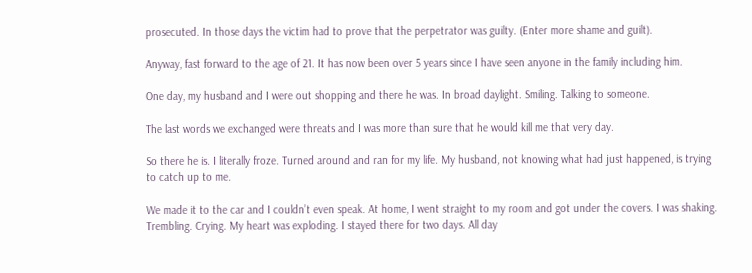prosecuted. In those days the victim had to prove that the perpetrator was guilty. (Enter more shame and guilt).

Anyway, fast forward to the age of 21. It has now been over 5 years since I have seen anyone in the family including him.

One day, my husband and I were out shopping and there he was. In broad daylight. Smiling. Talking to someone.

The last words we exchanged were threats and I was more than sure that he would kill me that very day.

So there he is. I literally froze. Turned around and ran for my life. My husband, not knowing what had just happened, is trying to catch up to me.

We made it to the car and I couldn’t even speak. At home, I went straight to my room and got under the covers. I was shaking. Trembling. Crying. My heart was exploding. I stayed there for two days. All day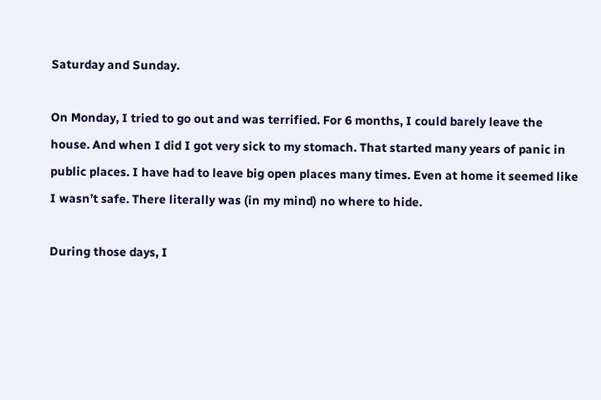Saturday and Sunday.

On Monday, I tried to go out and was terrified. For 6 months, I could barely leave the house. And when I did I got very sick to my stomach. That started many years of panic in public places. I have had to leave big open places many times. Even at home it seemed like I wasn’t safe. There literally was (in my mind) no where to hide.

During those days, I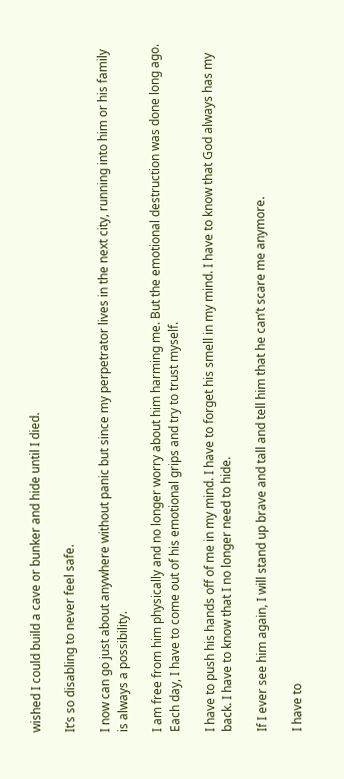wished I could build a cave or bunker and hide until I died.

It’s so disabling to never feel safe.

I now can go just about anywhere without panic but since my perpetrator lives in the next city, running into him or his family is always a possibility.

I am free from him physically and no longer worry about him harming me. But the emotional destruction was done long ago. Each day, I have to come out of his emotional grips and try to trust myself.

I have to push his hands off of me in my mind. I have to forget his smell in my mind. I have to know that God always has my back. I have to know that I no longer need to hide.

If I ever see him again, I will stand up brave and tall and tell him that he can’t scare me anymore.

I have to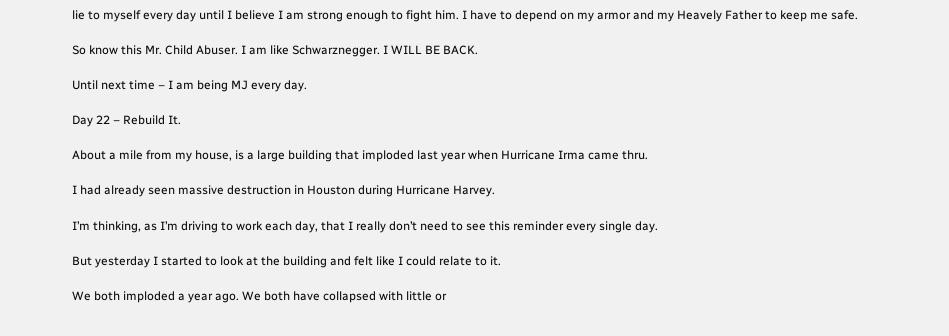lie to myself every day until I believe I am strong enough to fight him. I have to depend on my armor and my Heavely Father to keep me safe.

So know this Mr. Child Abuser. I am like Schwarznegger. I WILL BE BACK.

Until next time – I am being MJ every day.

Day 22 – Rebuild It.

About a mile from my house, is a large building that imploded last year when Hurricane Irma came thru.

I had already seen massive destruction in Houston during Hurricane Harvey.

I’m thinking, as I’m driving to work each day, that I really don’t need to see this reminder every single day.

But yesterday I started to look at the building and felt like I could relate to it.

We both imploded a year ago. We both have collapsed with little or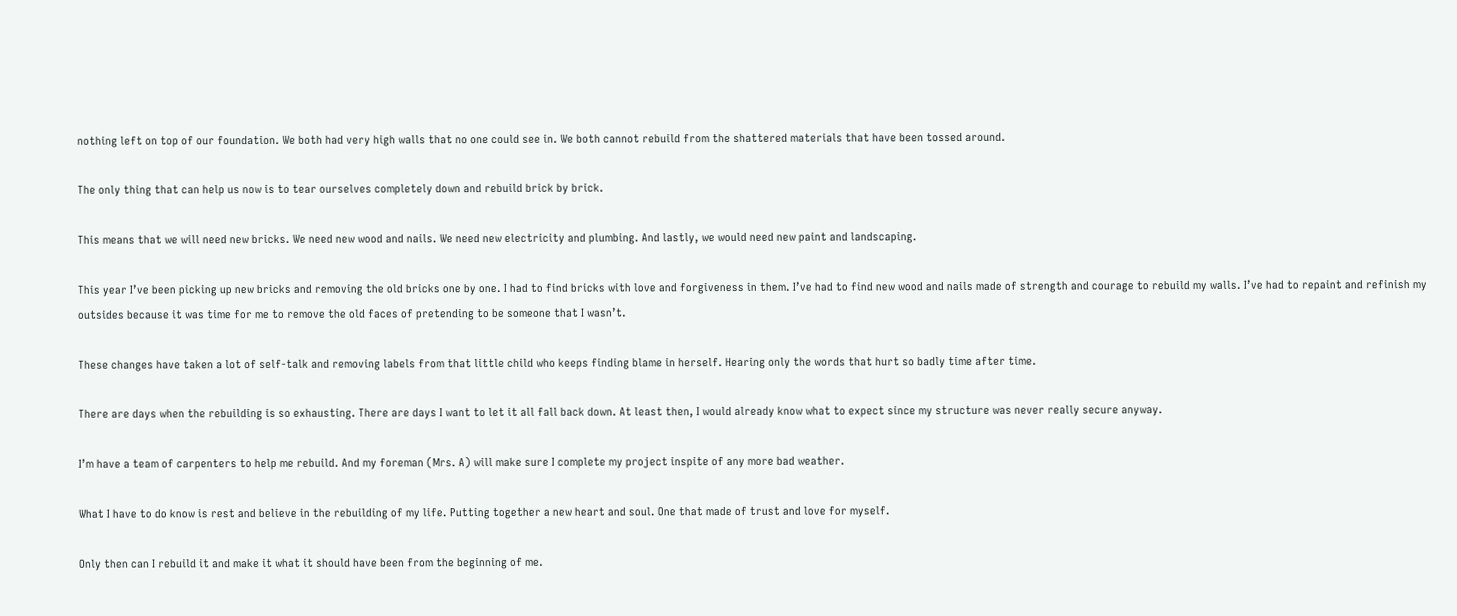nothing left on top of our foundation. We both had very high walls that no one could see in. We both cannot rebuild from the shattered materials that have been tossed around.

The only thing that can help us now is to tear ourselves completely down and rebuild brick by brick.

This means that we will need new bricks. We need new wood and nails. We need new electricity and plumbing. And lastly, we would need new paint and landscaping.

This year I’ve been picking up new bricks and removing the old bricks one by one. I had to find bricks with love and forgiveness in them. I’ve had to find new wood and nails made of strength and courage to rebuild my walls. I’ve had to repaint and refinish my outsides because it was time for me to remove the old faces of pretending to be someone that I wasn’t.

These changes have taken a lot of self-talk and removing labels from that little child who keeps finding blame in herself. Hearing only the words that hurt so badly time after time.

There are days when the rebuilding is so exhausting. There are days I want to let it all fall back down. At least then, I would already know what to expect since my structure was never really secure anyway.

I’m have a team of carpenters to help me rebuild. And my foreman (Mrs. A) will make sure I complete my project inspite of any more bad weather.

What I have to do know is rest and believe in the rebuilding of my life. Putting together a new heart and soul. One that made of trust and love for myself.

Only then can I rebuild it and make it what it should have been from the beginning of me.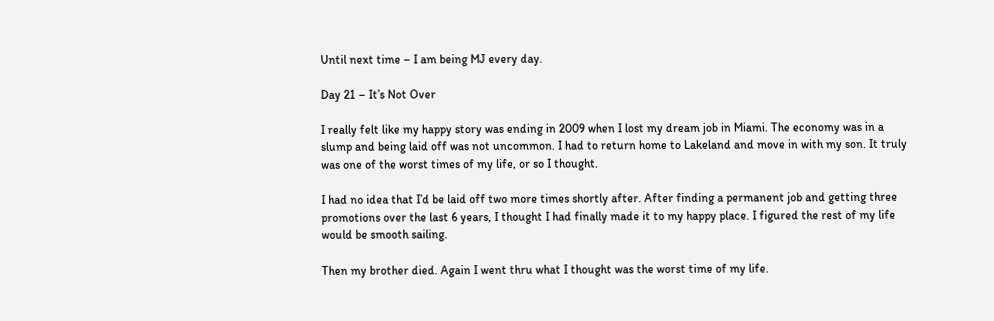Until next time – I am being MJ every day.

Day 21 – It’s Not Over

I really felt like my happy story was ending in 2009 when I lost my dream job in Miami. The economy was in a slump and being laid off was not uncommon. I had to return home to Lakeland and move in with my son. It truly was one of the worst times of my life, or so I thought.

I had no idea that I’d be laid off two more times shortly after. After finding a permanent job and getting three promotions over the last 6 years, I thought I had finally made it to my happy place. I figured the rest of my life would be smooth sailing.

Then my brother died. Again I went thru what I thought was the worst time of my life.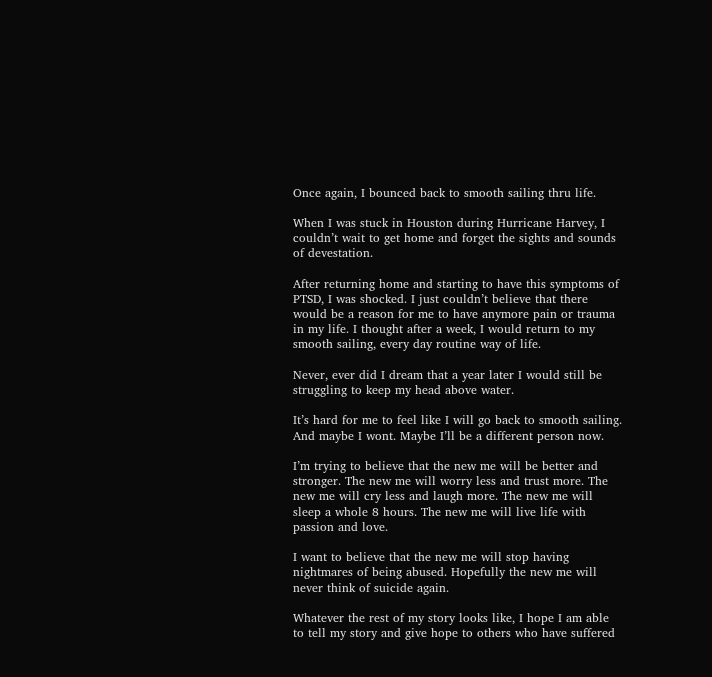Once again, I bounced back to smooth sailing thru life.

When I was stuck in Houston during Hurricane Harvey, I couldn’t wait to get home and forget the sights and sounds of devestation.

After returning home and starting to have this symptoms of PTSD, I was shocked. I just couldn’t believe that there would be a reason for me to have anymore pain or trauma in my life. I thought after a week, I would return to my smooth sailing, every day routine way of life.

Never, ever did I dream that a year later I would still be struggling to keep my head above water.

It’s hard for me to feel like I will go back to smooth sailing. And maybe I wont. Maybe I’ll be a different person now.

I’m trying to believe that the new me will be better and stronger. The new me will worry less and trust more. The new me will cry less and laugh more. The new me will sleep a whole 8 hours. The new me will live life with passion and love.

I want to believe that the new me will stop having nightmares of being abused. Hopefully the new me will never think of suicide again.

Whatever the rest of my story looks like, I hope I am able to tell my story and give hope to others who have suffered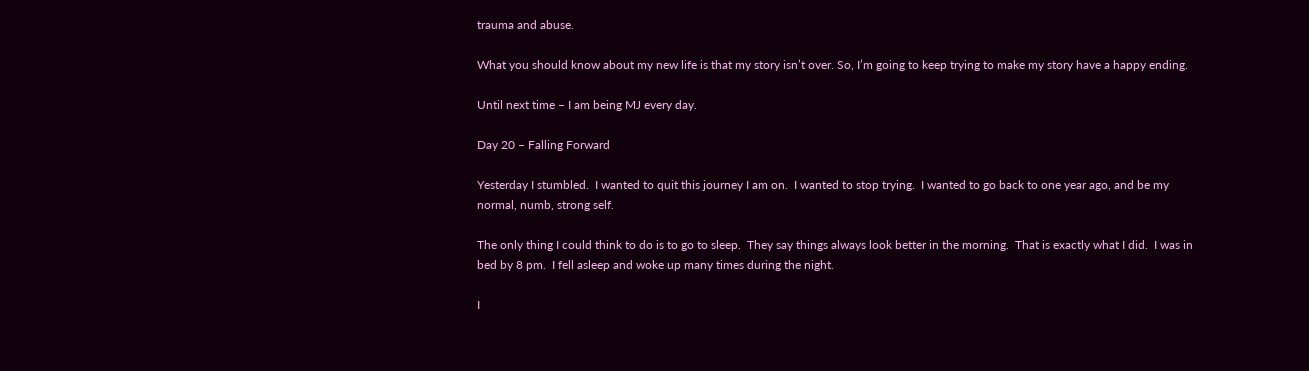trauma and abuse.

What you should know about my new life is that my story isn’t over. So, I’m going to keep trying to make my story have a happy ending.

Until next time – I am being MJ every day.

Day 20 – Falling Forward

Yesterday I stumbled.  I wanted to quit this journey I am on.  I wanted to stop trying.  I wanted to go back to one year ago, and be my normal, numb, strong self.

The only thing I could think to do is to go to sleep.  They say things always look better in the morning.  That is exactly what I did.  I was in bed by 8 pm.  I fell asleep and woke up many times during the night.

I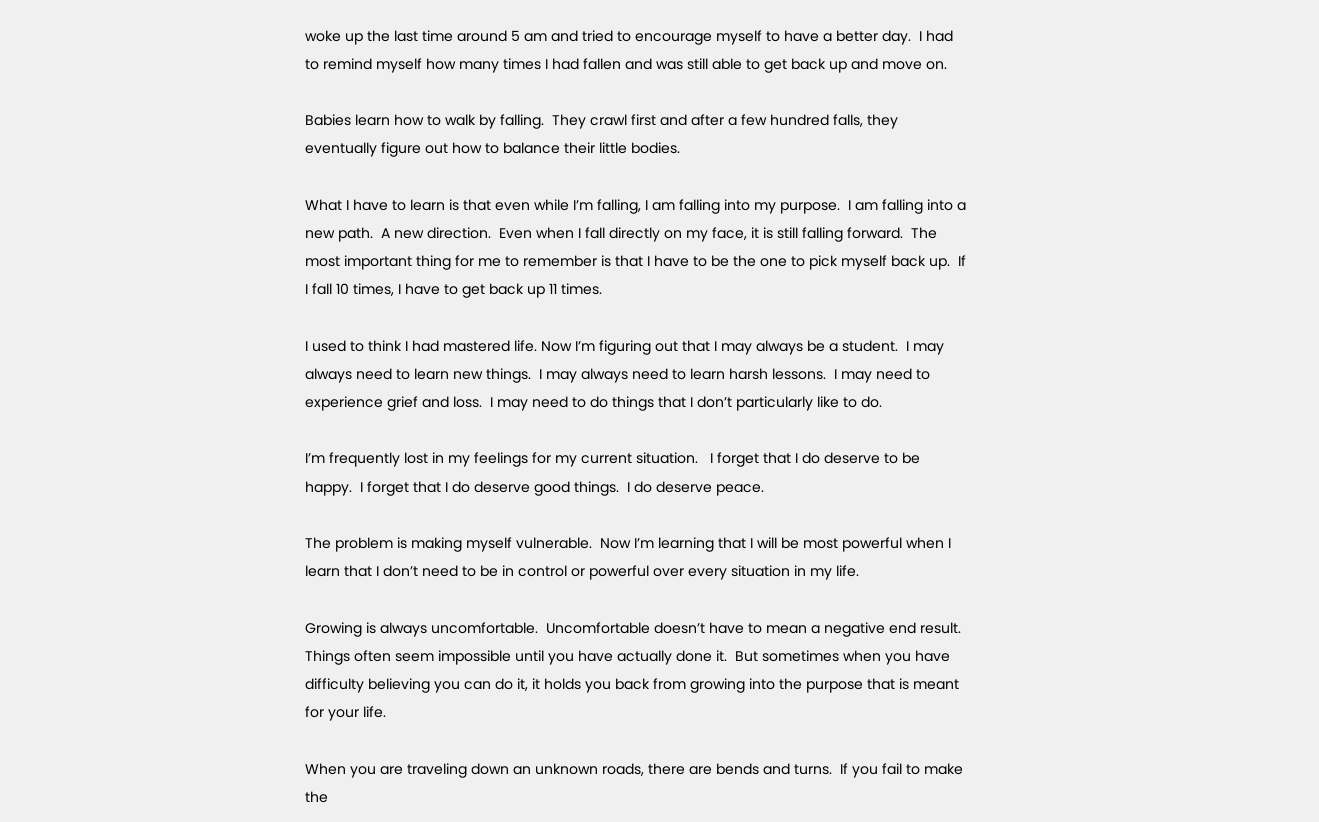woke up the last time around 5 am and tried to encourage myself to have a better day.  I had to remind myself how many times I had fallen and was still able to get back up and move on.

Babies learn how to walk by falling.  They crawl first and after a few hundred falls, they eventually figure out how to balance their little bodies.

What I have to learn is that even while I’m falling, I am falling into my purpose.  I am falling into a new path.  A new direction.  Even when I fall directly on my face, it is still falling forward.  The most important thing for me to remember is that I have to be the one to pick myself back up.  If I fall 10 times, I have to get back up 11 times.

I used to think I had mastered life. Now I’m figuring out that I may always be a student.  I may always need to learn new things.  I may always need to learn harsh lessons.  I may need to experience grief and loss.  I may need to do things that I don’t particularly like to do.

I’m frequently lost in my feelings for my current situation.   I forget that I do deserve to be happy.  I forget that I do deserve good things.  I do deserve peace.

The problem is making myself vulnerable.  Now I’m learning that I will be most powerful when I learn that I don’t need to be in control or powerful over every situation in my life.

Growing is always uncomfortable.  Uncomfortable doesn’t have to mean a negative end result.  Things often seem impossible until you have actually done it.  But sometimes when you have difficulty believing you can do it, it holds you back from growing into the purpose that is meant for your life.

When you are traveling down an unknown roads, there are bends and turns.  If you fail to make the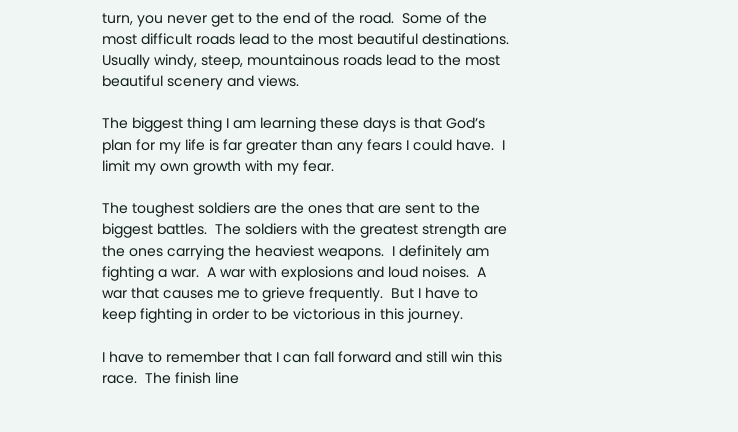turn, you never get to the end of the road.  Some of the most difficult roads lead to the most beautiful destinations.  Usually windy, steep, mountainous roads lead to the most beautiful scenery and views.

The biggest thing I am learning these days is that God’s plan for my life is far greater than any fears I could have.  I limit my own growth with my fear.

The toughest soldiers are the ones that are sent to the biggest battles.  The soldiers with the greatest strength are the ones carrying the heaviest weapons.  I definitely am fighting a war.  A war with explosions and loud noises.  A war that causes me to grieve frequently.  But I have to keep fighting in order to be victorious in this journey.

I have to remember that I can fall forward and still win this race.  The finish line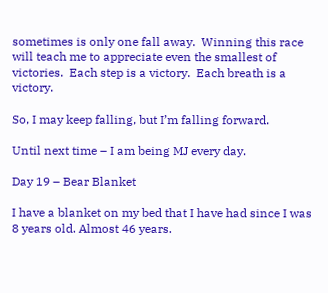sometimes is only one fall away.  Winning this race will teach me to appreciate even the smallest of victories.  Each step is a victory.  Each breath is a victory.

So, I may keep falling, but I’m falling forward.

Until next time – I am being MJ every day.

Day 19 – Bear Blanket

I have a blanket on my bed that I have had since I was 8 years old. Almost 46 years.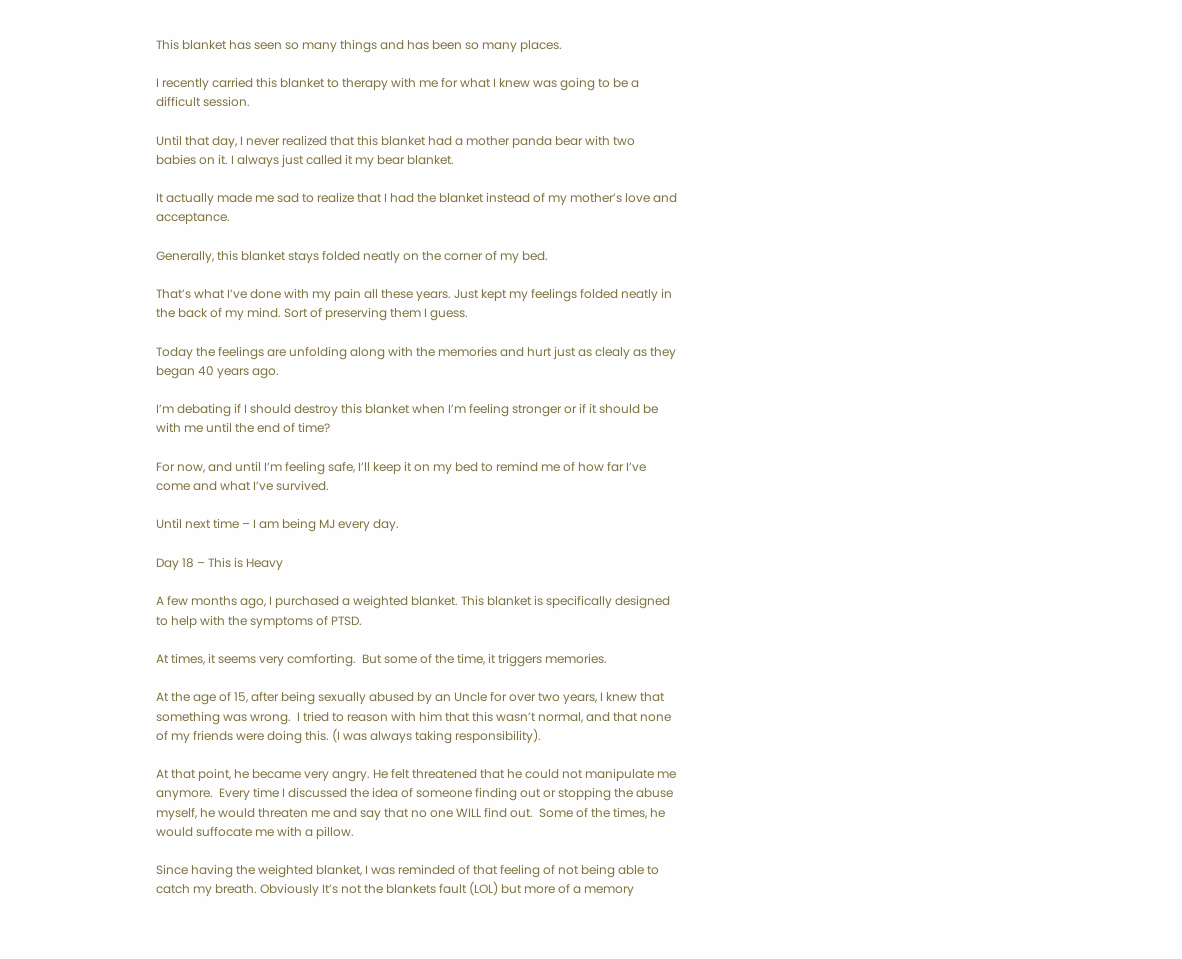This blanket has seen so many things and has been so many places.

I recently carried this blanket to therapy with me for what I knew was going to be a difficult session.

Until that day, I never realized that this blanket had a mother panda bear with two babies on it. I always just called it my bear blanket.

It actually made me sad to realize that I had the blanket instead of my mother’s love and acceptance.

Generally, this blanket stays folded neatly on the corner of my bed.

That’s what I’ve done with my pain all these years. Just kept my feelings folded neatly in the back of my mind. Sort of preserving them I guess.

Today the feelings are unfolding along with the memories and hurt just as clealy as they began 40 years ago.

I’m debating if I should destroy this blanket when I’m feeling stronger or if it should be with me until the end of time?

For now, and until I’m feeling safe, I’ll keep it on my bed to remind me of how far I’ve come and what I’ve survived.

Until next time – I am being MJ every day.

Day 18 – This is Heavy

A few months ago, I purchased a weighted blanket. This blanket is specifically designed to help with the symptoms of PTSD.

At times, it seems very comforting.  But some of the time, it triggers memories.

At the age of 15, after being sexually abused by an Uncle for over two years, I knew that something was wrong.  I tried to reason with him that this wasn’t normal, and that none of my friends were doing this. (I was always taking responsibility).

At that point, he became very angry. He felt threatened that he could not manipulate me anymore.  Every time I discussed the idea of someone finding out or stopping the abuse myself, he would threaten me and say that no one WILL find out.  Some of the times, he would suffocate me with a pillow.

Since having the weighted blanket, I was reminded of that feeling of not being able to catch my breath. Obviously It’s not the blankets fault (LOL) but more of a memory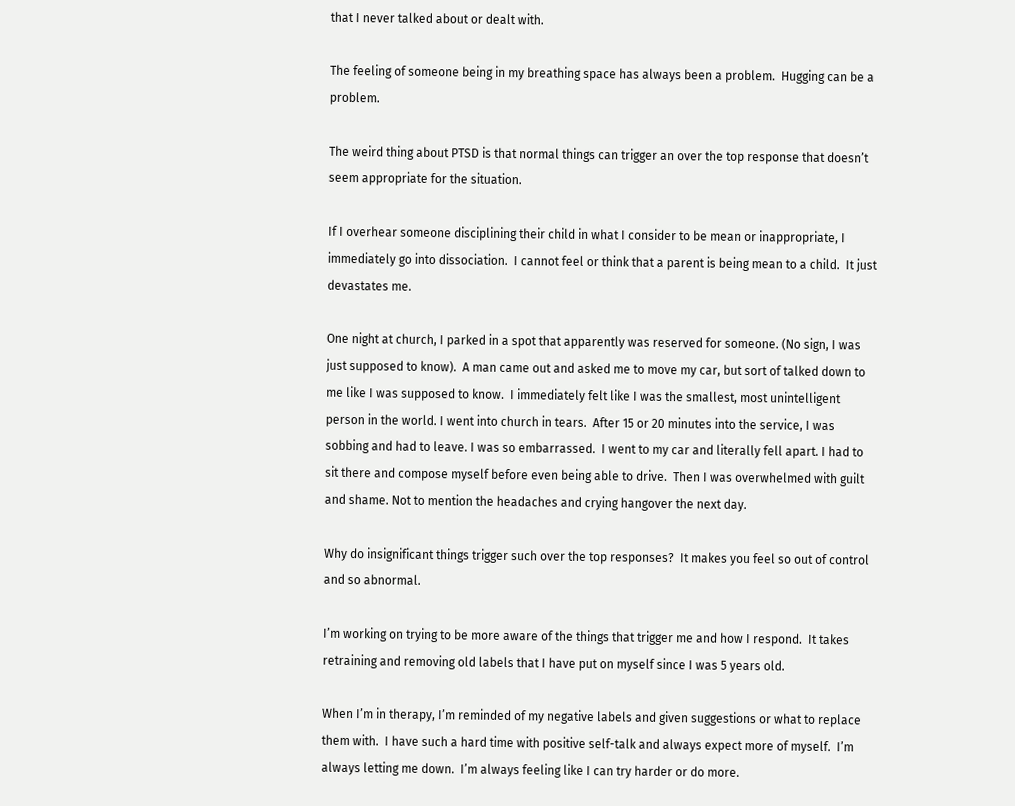that I never talked about or dealt with.

The feeling of someone being in my breathing space has always been a problem.  Hugging can be a problem.

The weird thing about PTSD is that normal things can trigger an over the top response that doesn’t seem appropriate for the situation.

If I overhear someone disciplining their child in what I consider to be mean or inappropriate, I immediately go into dissociation.  I cannot feel or think that a parent is being mean to a child.  It just devastates me.

One night at church, I parked in a spot that apparently was reserved for someone. (No sign, I was just supposed to know).  A man came out and asked me to move my car, but sort of talked down to me like I was supposed to know.  I immediately felt like I was the smallest, most unintelligent person in the world. I went into church in tears.  After 15 or 20 minutes into the service, I was sobbing and had to leave. I was so embarrassed.  I went to my car and literally fell apart. I had to sit there and compose myself before even being able to drive.  Then I was overwhelmed with guilt and shame. Not to mention the headaches and crying hangover the next day.

Why do insignificant things trigger such over the top responses?  It makes you feel so out of control and so abnormal.

I’m working on trying to be more aware of the things that trigger me and how I respond.  It takes retraining and removing old labels that I have put on myself since I was 5 years old.

When I’m in therapy, I’m reminded of my negative labels and given suggestions or what to replace them with.  I have such a hard time with positive self-talk and always expect more of myself.  I’m always letting me down.  I’m always feeling like I can try harder or do more.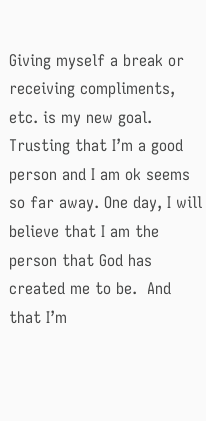Giving myself a break or receiving compliments, etc. is my new goal.  Trusting that I’m a good person and I am ok seems so far away. One day, I will believe that I am the person that God has created me to be.  And that I’m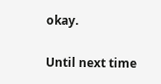okay.

Until next time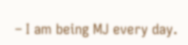– I am being MJ every day.